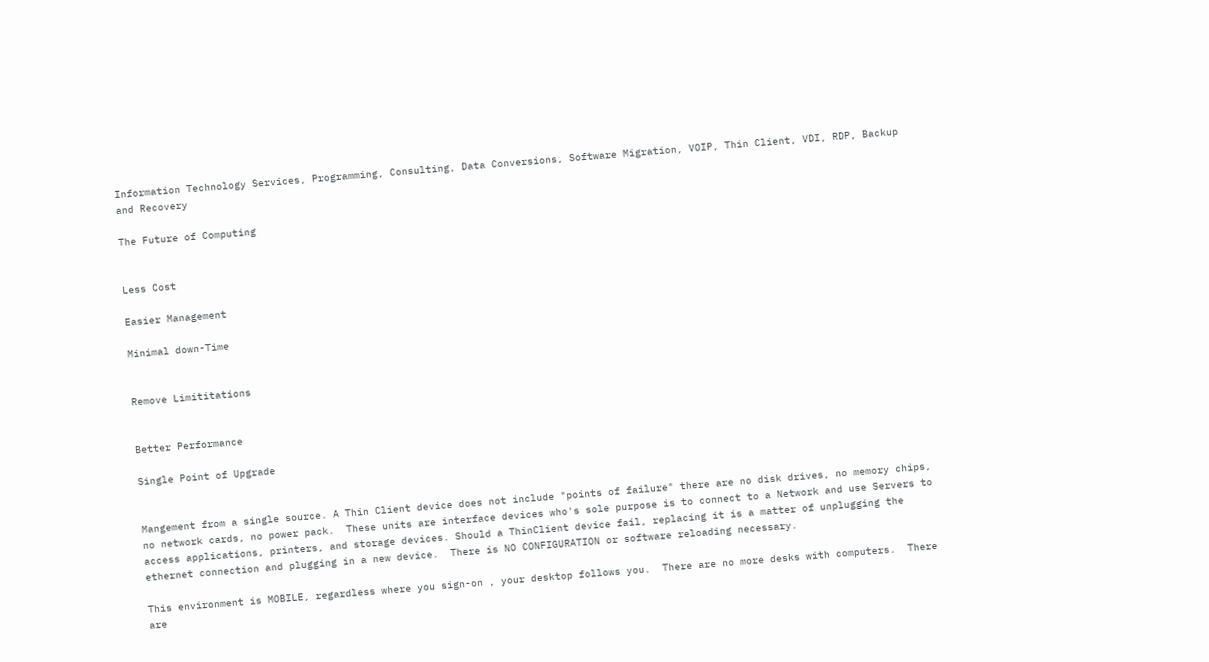Information Technology Services, Programming, Consulting, Data Conversions, Software Migration, VOIP, Thin Client, VDI, RDP, Backup and Recovery

The Future of Computing


Less Cost

Easier Management

Minimal down-Time


Remove Limititations


Better Performance

Single Point of Upgrade


Mangement from a single source. A Thin Client device does not include "points of failure" there are no disk drives, no memory chips, no network cards, no power pack.  These units are interface devices who's sole purpose is to connect to a Network and use Servers to access applications, printers, and storage devices. Should a ThinClient device fail, replacing it is a matter of unplugging the ethernet connection and plugging in a new device.  There is NO CONFIGURATION or software reloading necessary.

This environment is MOBILE, regardless where you sign-on , your desktop follows you.  There are no more desks with computers.  There are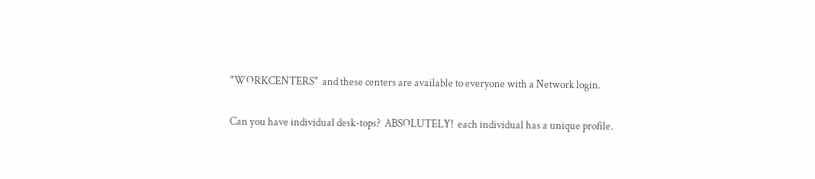"WORKCENTERS"  and these centers are available to everyone with a Network login.

Can you have individual desk-tops?  ABSOLUTELY!  each individual has a unique profile.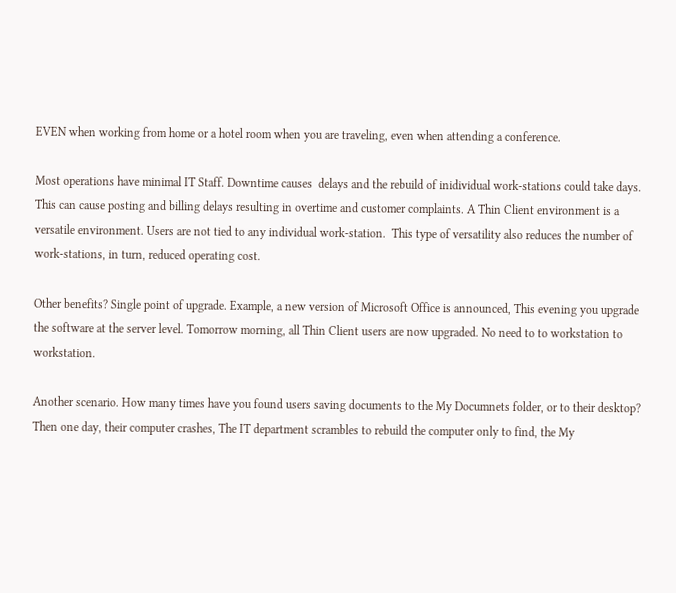EVEN when working from home or a hotel room when you are traveling, even when attending a conference.

Most operations have minimal IT Staff. Downtime causes  delays and the rebuild of inidividual work-stations could take days. This can cause posting and billing delays resulting in overtime and customer complaints. A Thin Client environment is a versatile environment. Users are not tied to any individual work-station.  This type of versatility also reduces the number of work-stations, in turn, reduced operating cost.

Other benefits? Single point of upgrade. Example, a new version of Microsoft Office is announced, This evening you upgrade the software at the server level. Tomorrow morning, all Thin Client users are now upgraded. No need to to workstation to workstation.

Another scenario. How many times have you found users saving documents to the My Documnets folder, or to their desktop? Then one day, their computer crashes, The IT department scrambles to rebuild the computer only to find, the My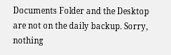Documents Folder and the Desktop are not on the daily backup. Sorry, nothing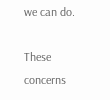we can do.

These concerns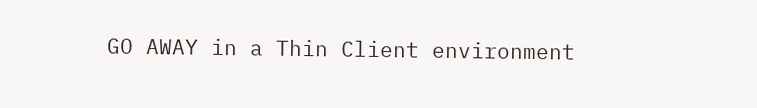GO AWAY in a Thin Client environment